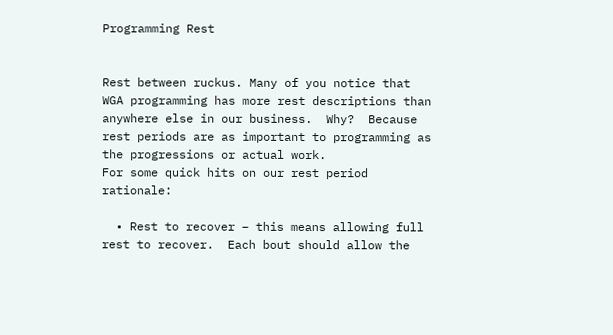Programming Rest


Rest between ruckus. Many of you notice that WGA programming has more rest descriptions than anywhere else in our business.  Why?  Because rest periods are as important to programming as the progressions or actual work.
For some quick hits on our rest period rationale:

  • Rest to recover – this means allowing full rest to recover.  Each bout should allow the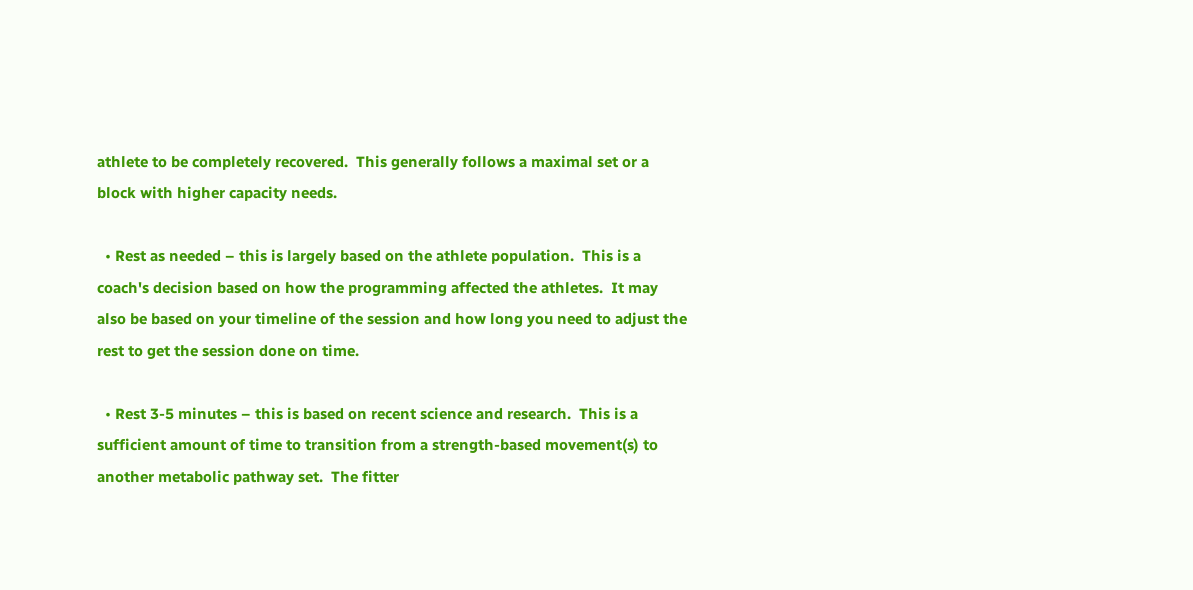athlete to be completely recovered.  This generally follows a maximal set or a block with higher capacity needs.

  • Rest as needed – this is largely based on the athlete population.  This is a coach's decision based on how the programming affected the athletes.  It may also be based on your timeline of the session and how long you need to adjust the rest to get the session done on time.

  • Rest 3-5 minutes – this is based on recent science and research.  This is a sufficient amount of time to transition from a strength-based movement(s) to another metabolic pathway set.  The fitter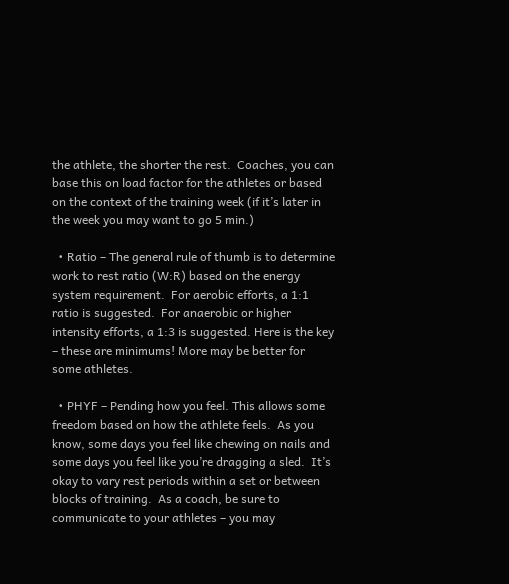the athlete, the shorter the rest.  Coaches, you can base this on load factor for the athletes or based on the context of the training week (if it’s later in the week you may want to go 5 min.)

  • Ratio – The general rule of thumb is to determine work to rest ratio (W:R) based on the energy system requirement.  For aerobic efforts, a 1:1 ratio is suggested.  For anaerobic or higher intensity efforts, a 1:3 is suggested. Here is the key – these are minimums! More may be better for some athletes.

  • PHYF – Pending how you feel. This allows some freedom based on how the athlete feels.  As you know, some days you feel like chewing on nails and some days you feel like you’re dragging a sled.  It’s okay to vary rest periods within a set or between blocks of training.  As a coach, be sure to communicate to your athletes – you may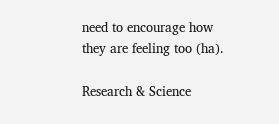need to encourage how they are feeling too (ha).

Research & Science